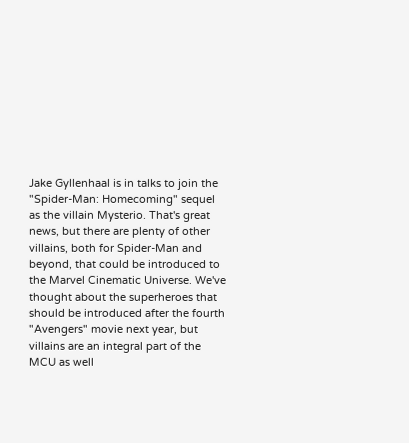Jake Gyllenhaal is in talks to join the "Spider-Man: Homecoming" sequel as the villain Mysterio. That's great news, but there are plenty of other villains, both for Spider-Man and beyond, that could be introduced to the Marvel Cinematic Universe. We've thought about the superheroes that should be introduced after the fourth "Avengers" movie next year, but villains are an integral part of the MCU as well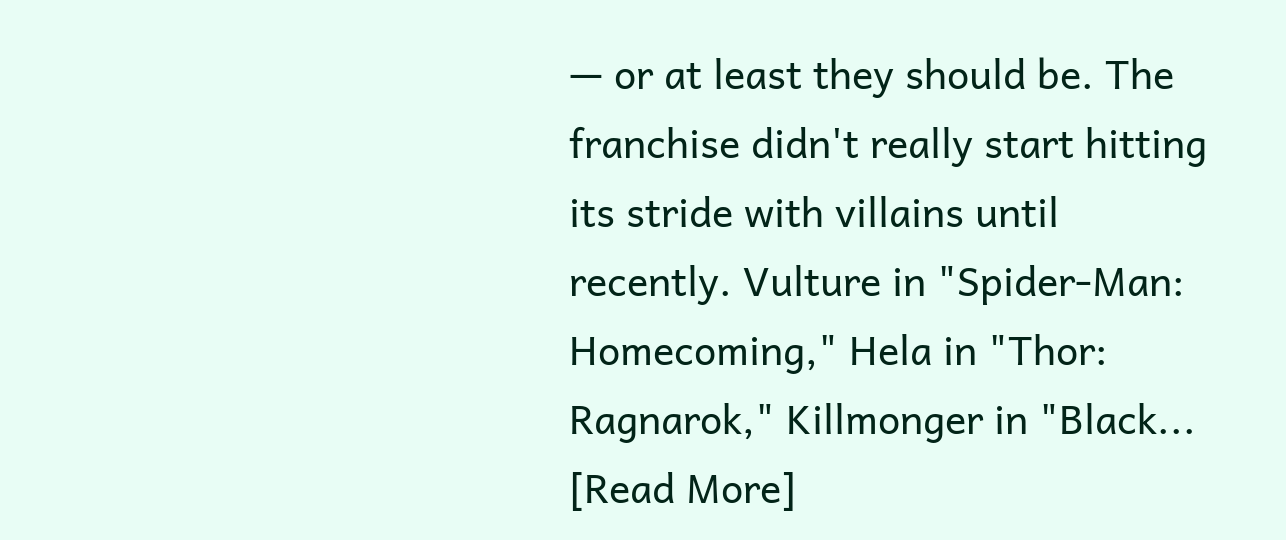— or at least they should be. The franchise didn't really start hitting its stride with villains until recently. Vulture in "Spider-Man: Homecoming," Hela in "Thor: Ragnarok," Killmonger in "Black... [Read More]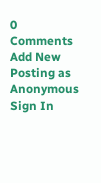0 Comments Add New Posting as Anonymous Sign In